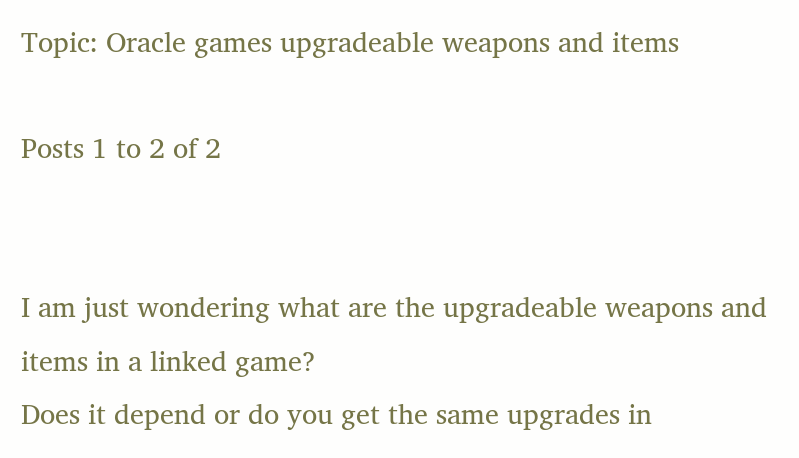Topic: Oracle games upgradeable weapons and items

Posts 1 to 2 of 2


I am just wondering what are the upgradeable weapons and items in a linked game?
Does it depend or do you get the same upgrades in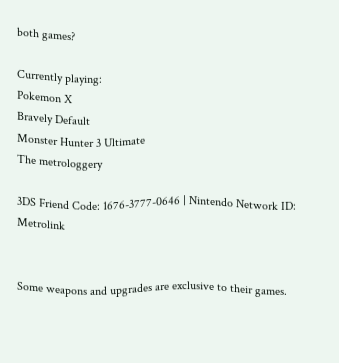both games?

Currently playing:
Pokemon X
Bravely Default
Monster Hunter 3 Ultimate
The metrologgery

3DS Friend Code: 1676-3777-0646 | Nintendo Network ID: Metrolink


Some weapons and upgrades are exclusive to their games.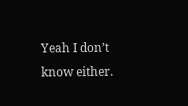Yeah I don’t know either.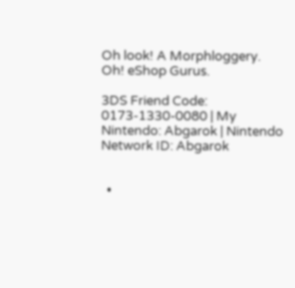Oh look! A Morphloggery.
Oh! eShop Gurus.

3DS Friend Code: 0173-1330-0080 | My Nintendo: Abgarok | Nintendo Network ID: Abgarok


  •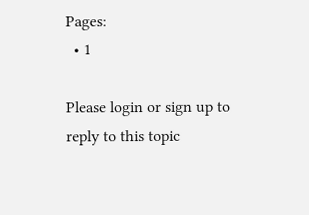Pages:
  • 1

Please login or sign up to reply to this topic